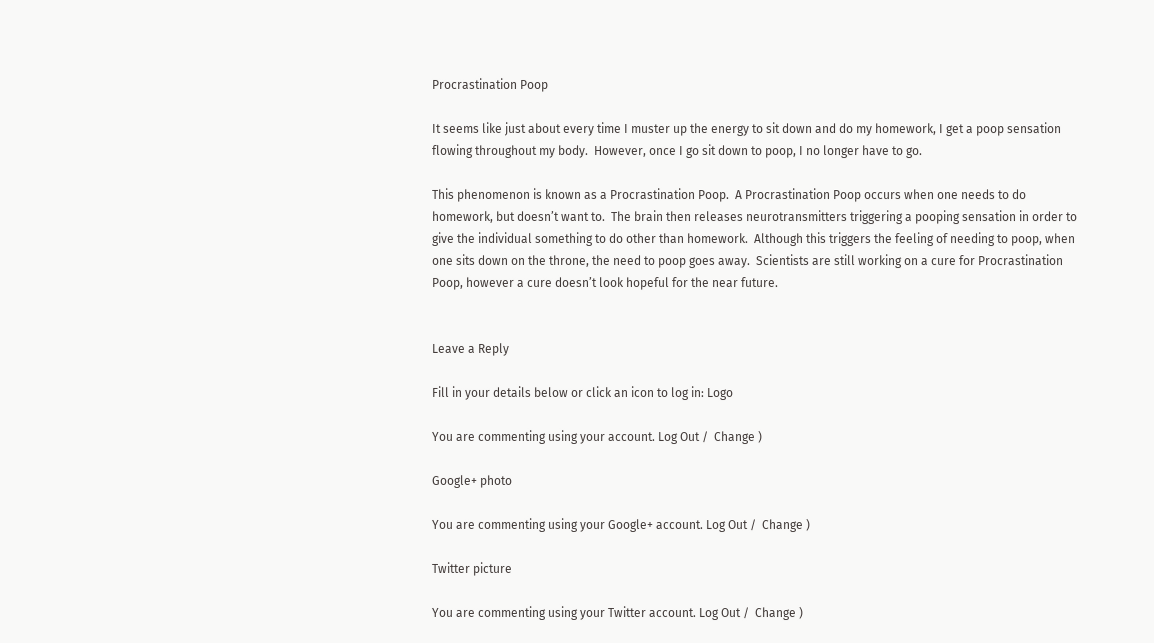Procrastination Poop

It seems like just about every time I muster up the energy to sit down and do my homework, I get a poop sensation flowing throughout my body.  However, once I go sit down to poop, I no longer have to go.

This phenomenon is known as a Procrastination Poop.  A Procrastination Poop occurs when one needs to do homework, but doesn’t want to.  The brain then releases neurotransmitters triggering a pooping sensation in order to give the individual something to do other than homework.  Although this triggers the feeling of needing to poop, when one sits down on the throne, the need to poop goes away.  Scientists are still working on a cure for Procrastination Poop, however a cure doesn’t look hopeful for the near future.


Leave a Reply

Fill in your details below or click an icon to log in: Logo

You are commenting using your account. Log Out /  Change )

Google+ photo

You are commenting using your Google+ account. Log Out /  Change )

Twitter picture

You are commenting using your Twitter account. Log Out /  Change )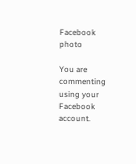Facebook photo

You are commenting using your Facebook account.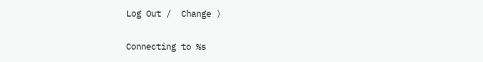Log Out /  Change )


Connecting to %s